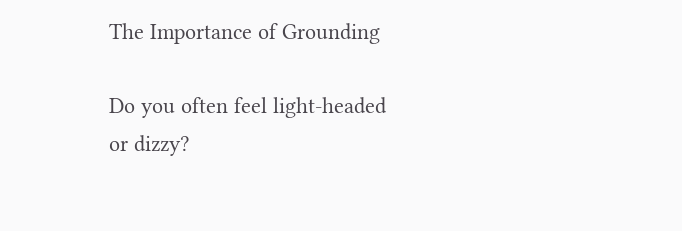The Importance of Grounding

Do you often feel light-headed or dizzy?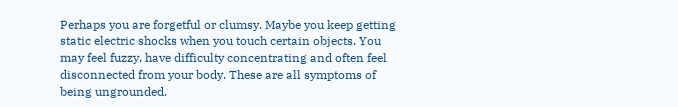Perhaps you are forgetful or clumsy. Maybe you keep getting static electric shocks when you touch certain objects. You may feel fuzzy, have difficulty concentrating and often feel disconnected from your body. These are all symptoms of being ungrounded.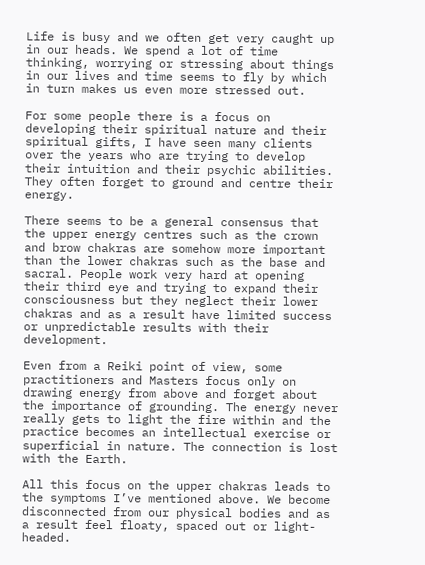Life is busy and we often get very caught up in our heads. We spend a lot of time thinking, worrying or stressing about things in our lives and time seems to fly by which in turn makes us even more stressed out.

For some people there is a focus on developing their spiritual nature and their spiritual gifts, I have seen many clients over the years who are trying to develop their intuition and their psychic abilities. They often forget to ground and centre their energy.

There seems to be a general consensus that the upper energy centres such as the crown and brow chakras are somehow more important than the lower chakras such as the base and sacral. People work very hard at opening their third eye and trying to expand their consciousness but they neglect their lower chakras and as a result have limited success or unpredictable results with their development.

Even from a Reiki point of view, some practitioners and Masters focus only on drawing energy from above and forget about the importance of grounding. The energy never really gets to light the fire within and the practice becomes an intellectual exercise or superficial in nature. The connection is lost with the Earth.

All this focus on the upper chakras leads to the symptoms I’ve mentioned above. We become disconnected from our physical bodies and as a result feel floaty, spaced out or light-headed.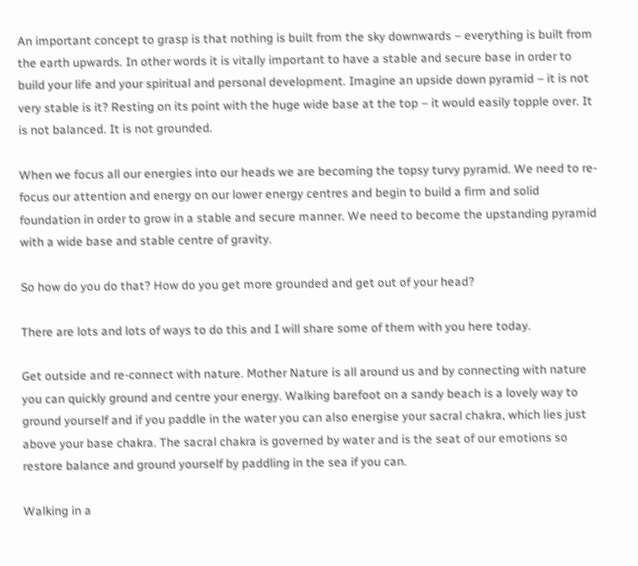An important concept to grasp is that nothing is built from the sky downwards – everything is built from the earth upwards. In other words it is vitally important to have a stable and secure base in order to build your life and your spiritual and personal development. Imagine an upside down pyramid – it is not very stable is it? Resting on its point with the huge wide base at the top – it would easily topple over. It is not balanced. It is not grounded.

When we focus all our energies into our heads we are becoming the topsy turvy pyramid. We need to re-focus our attention and energy on our lower energy centres and begin to build a firm and solid foundation in order to grow in a stable and secure manner. We need to become the upstanding pyramid with a wide base and stable centre of gravity.

So how do you do that? How do you get more grounded and get out of your head?

There are lots and lots of ways to do this and I will share some of them with you here today.

Get outside and re-connect with nature. Mother Nature is all around us and by connecting with nature you can quickly ground and centre your energy. Walking barefoot on a sandy beach is a lovely way to ground yourself and if you paddle in the water you can also energise your sacral chakra, which lies just above your base chakra. The sacral chakra is governed by water and is the seat of our emotions so restore balance and ground yourself by paddling in the sea if you can.

Walking in a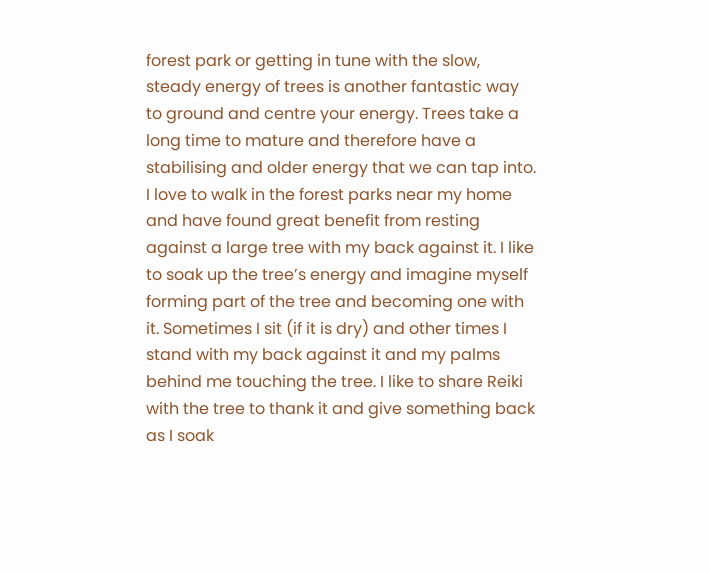forest park or getting in tune with the slow, steady energy of trees is another fantastic way to ground and centre your energy. Trees take a long time to mature and therefore have a stabilising and older energy that we can tap into. I love to walk in the forest parks near my home and have found great benefit from resting against a large tree with my back against it. I like to soak up the tree’s energy and imagine myself forming part of the tree and becoming one with it. Sometimes I sit (if it is dry) and other times I stand with my back against it and my palms behind me touching the tree. I like to share Reiki with the tree to thank it and give something back as I soak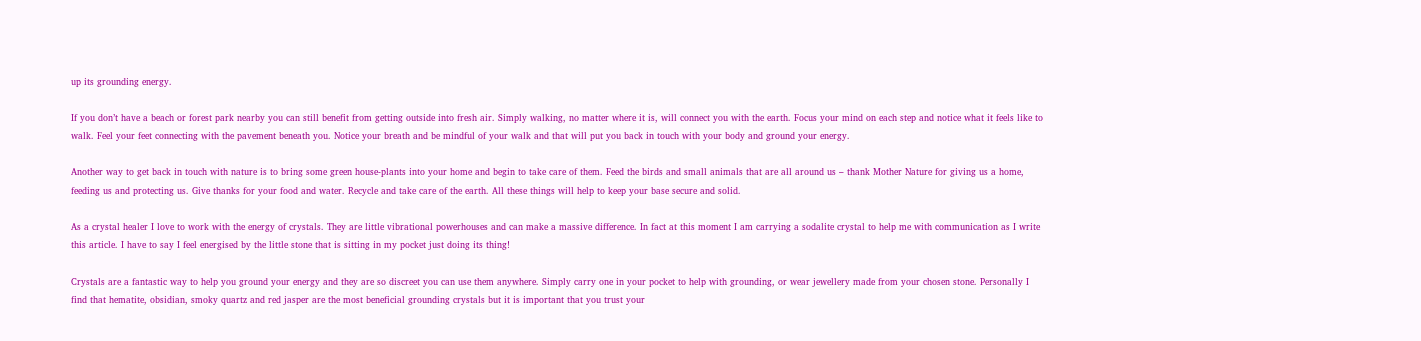up its grounding energy.

If you don’t have a beach or forest park nearby you can still benefit from getting outside into fresh air. Simply walking, no matter where it is, will connect you with the earth. Focus your mind on each step and notice what it feels like to walk. Feel your feet connecting with the pavement beneath you. Notice your breath and be mindful of your walk and that will put you back in touch with your body and ground your energy.

Another way to get back in touch with nature is to bring some green house-plants into your home and begin to take care of them. Feed the birds and small animals that are all around us – thank Mother Nature for giving us a home, feeding us and protecting us. Give thanks for your food and water. Recycle and take care of the earth. All these things will help to keep your base secure and solid.

As a crystal healer I love to work with the energy of crystals. They are little vibrational powerhouses and can make a massive difference. In fact at this moment I am carrying a sodalite crystal to help me with communication as I write this article. I have to say I feel energised by the little stone that is sitting in my pocket just doing its thing!

Crystals are a fantastic way to help you ground your energy and they are so discreet you can use them anywhere. Simply carry one in your pocket to help with grounding, or wear jewellery made from your chosen stone. Personally I find that hematite, obsidian, smoky quartz and red jasper are the most beneficial grounding crystals but it is important that you trust your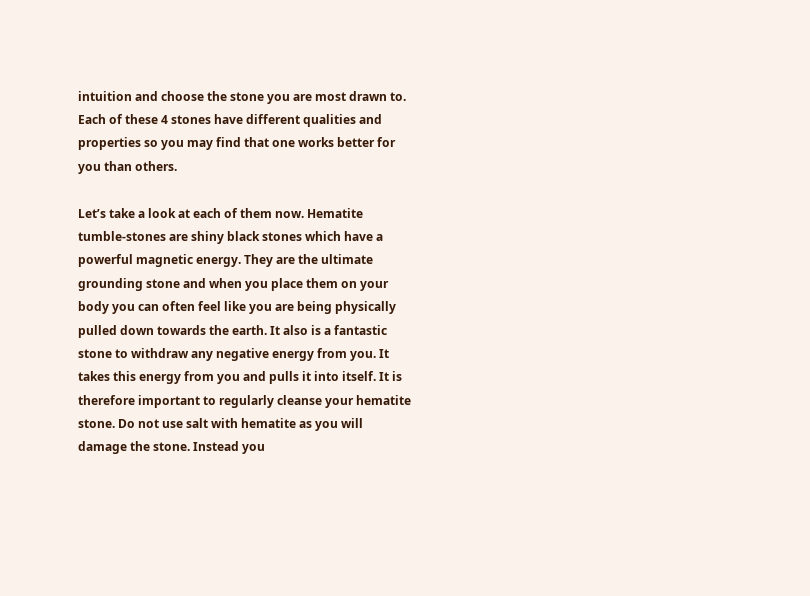intuition and choose the stone you are most drawn to. Each of these 4 stones have different qualities and properties so you may find that one works better for you than others.

Let’s take a look at each of them now. Hematite tumble-stones are shiny black stones which have a powerful magnetic energy. They are the ultimate grounding stone and when you place them on your body you can often feel like you are being physically pulled down towards the earth. It also is a fantastic stone to withdraw any negative energy from you. It takes this energy from you and pulls it into itself. It is therefore important to regularly cleanse your hematite stone. Do not use salt with hematite as you will damage the stone. Instead you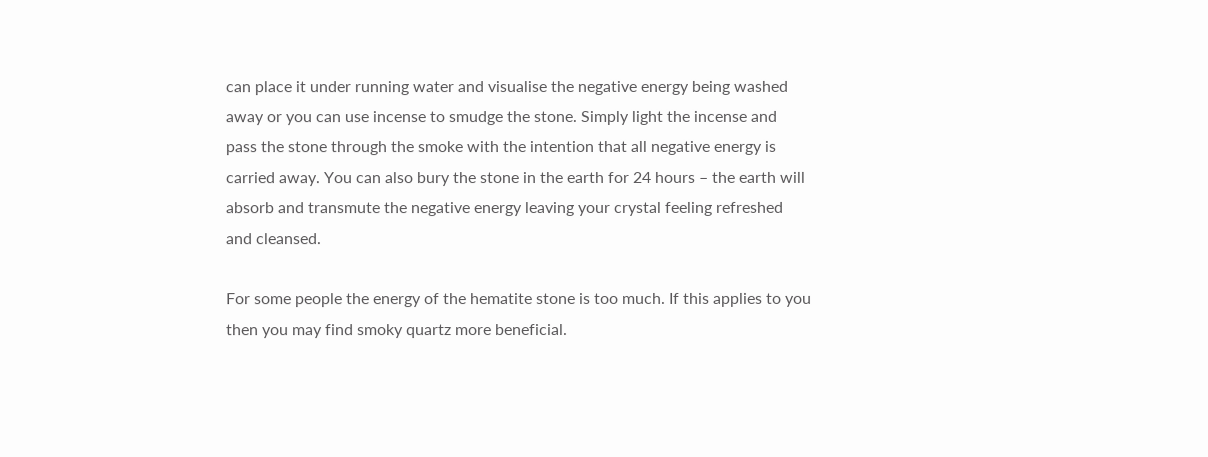can place it under running water and visualise the negative energy being washed away or you can use incense to smudge the stone. Simply light the incense and pass the stone through the smoke with the intention that all negative energy is carried away. You can also bury the stone in the earth for 24 hours – the earth will absorb and transmute the negative energy leaving your crystal feeling refreshed and cleansed.

For some people the energy of the hematite stone is too much. If this applies to you then you may find smoky quartz more beneficial.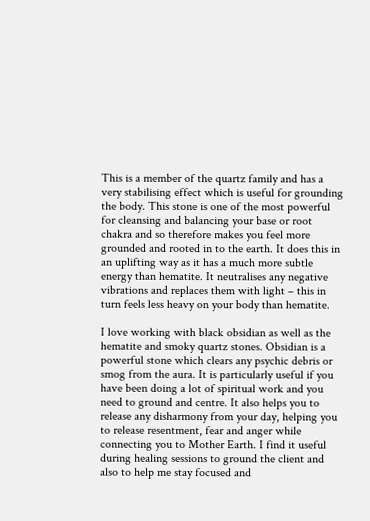This is a member of the quartz family and has a very stabilising effect which is useful for grounding the body. This stone is one of the most powerful for cleansing and balancing your base or root chakra and so therefore makes you feel more grounded and rooted in to the earth. It does this in an uplifting way as it has a much more subtle energy than hematite. It neutralises any negative vibrations and replaces them with light – this in turn feels less heavy on your body than hematite.

I love working with black obsidian as well as the hematite and smoky quartz stones. Obsidian is a powerful stone which clears any psychic debris or smog from the aura. It is particularly useful if you have been doing a lot of spiritual work and you need to ground and centre. It also helps you to release any disharmony from your day, helping you to release resentment, fear and anger while connecting you to Mother Earth. I find it useful during healing sessions to ground the client and also to help me stay focused and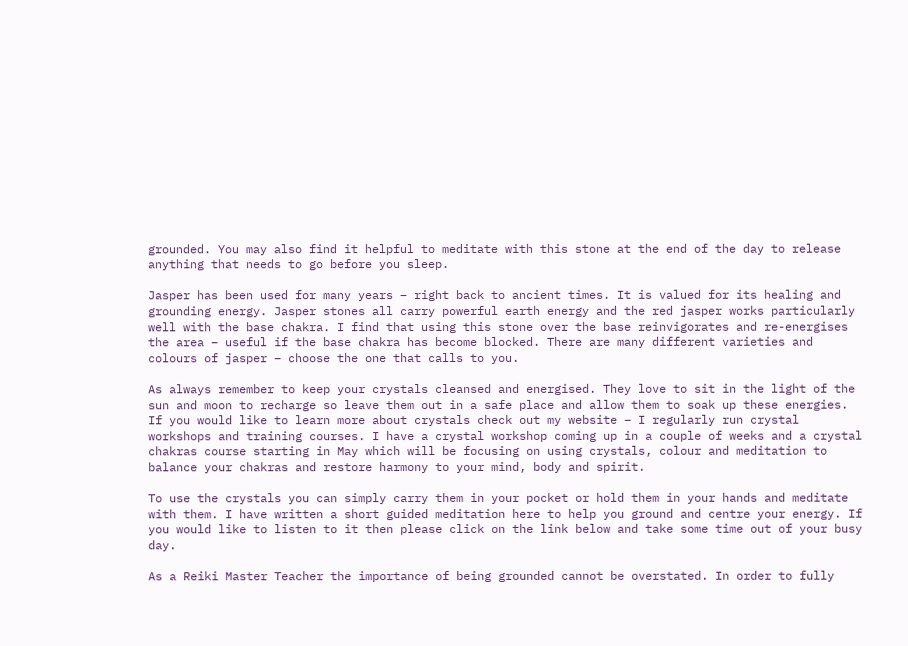grounded. You may also find it helpful to meditate with this stone at the end of the day to release anything that needs to go before you sleep.

Jasper has been used for many years – right back to ancient times. It is valued for its healing and grounding energy. Jasper stones all carry powerful earth energy and the red jasper works particularly well with the base chakra. I find that using this stone over the base reinvigorates and re-energises the area – useful if the base chakra has become blocked. There are many different varieties and colours of jasper – choose the one that calls to you.

As always remember to keep your crystals cleansed and energised. They love to sit in the light of the sun and moon to recharge so leave them out in a safe place and allow them to soak up these energies. If you would like to learn more about crystals check out my website – I regularly run crystal workshops and training courses. I have a crystal workshop coming up in a couple of weeks and a crystal chakras course starting in May which will be focusing on using crystals, colour and meditation to balance your chakras and restore harmony to your mind, body and spirit.

To use the crystals you can simply carry them in your pocket or hold them in your hands and meditate with them. I have written a short guided meditation here to help you ground and centre your energy. If you would like to listen to it then please click on the link below and take some time out of your busy day.

As a Reiki Master Teacher the importance of being grounded cannot be overstated. In order to fully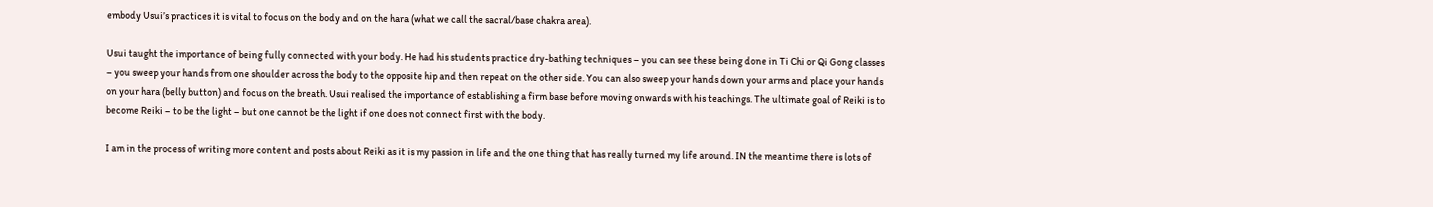embody Usui’s practices it is vital to focus on the body and on the hara (what we call the sacral/base chakra area).

Usui taught the importance of being fully connected with your body. He had his students practice dry-bathing techniques – you can see these being done in Ti Chi or Qi Gong classes – you sweep your hands from one shoulder across the body to the opposite hip and then repeat on the other side. You can also sweep your hands down your arms and place your hands on your hara (belly button) and focus on the breath. Usui realised the importance of establishing a firm base before moving onwards with his teachings. The ultimate goal of Reiki is to become Reiki – to be the light – but one cannot be the light if one does not connect first with the body.

I am in the process of writing more content and posts about Reiki as it is my passion in life and the one thing that has really turned my life around. IN the meantime there is lots of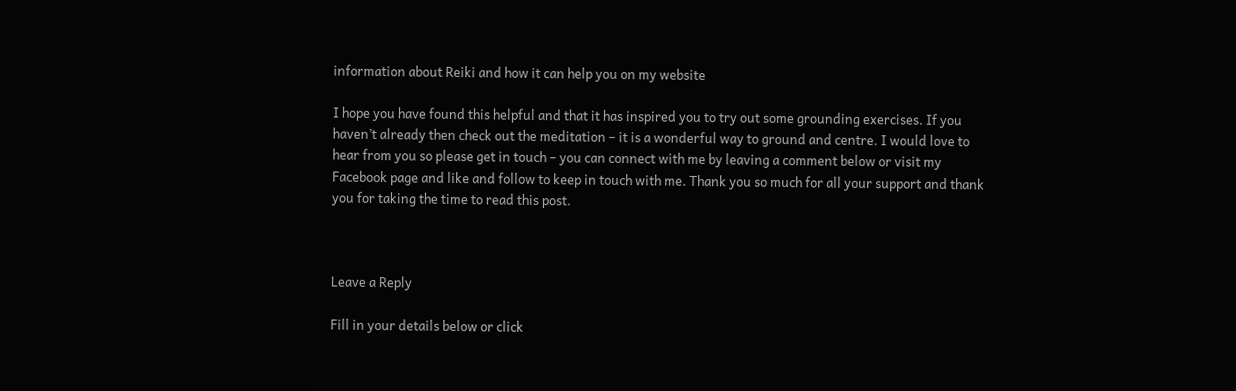information about Reiki and how it can help you on my website

I hope you have found this helpful and that it has inspired you to try out some grounding exercises. If you haven’t already then check out the meditation – it is a wonderful way to ground and centre. I would love to hear from you so please get in touch – you can connect with me by leaving a comment below or visit my Facebook page and like and follow to keep in touch with me. Thank you so much for all your support and thank you for taking the time to read this post.



Leave a Reply

Fill in your details below or click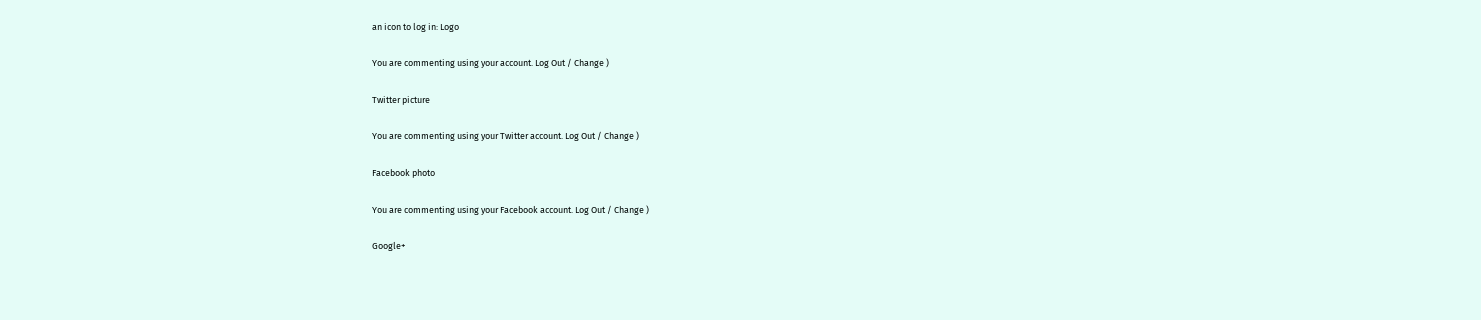an icon to log in: Logo

You are commenting using your account. Log Out / Change )

Twitter picture

You are commenting using your Twitter account. Log Out / Change )

Facebook photo

You are commenting using your Facebook account. Log Out / Change )

Google+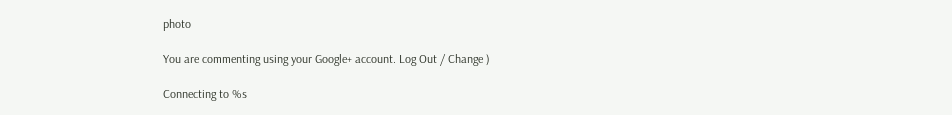photo

You are commenting using your Google+ account. Log Out / Change )

Connecting to %s